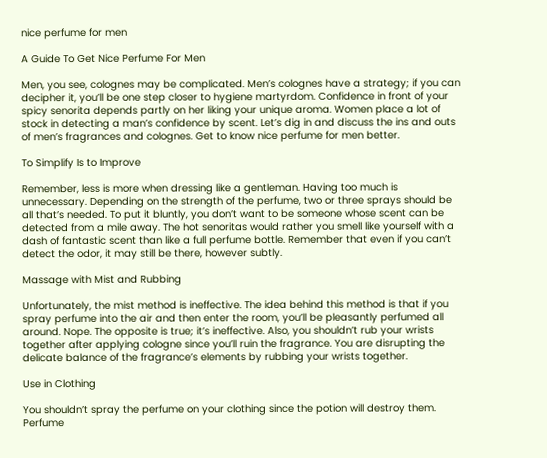nice perfume for men

A Guide To Get Nice Perfume For Men

Men, you see, colognes may be complicated. Men’s colognes have a strategy; if you can decipher it, you’ll be one step closer to hygiene martyrdom. Confidence in front of your spicy senorita depends partly on her liking your unique aroma. Women place a lot of stock in detecting a man’s confidence by scent. Let’s dig in and discuss the ins and outs of men’s fragrances and colognes. Get to know nice perfume for men better.

To Simplify Is to Improve

Remember, less is more when dressing like a gentleman. Having too much is unnecessary. Depending on the strength of the perfume, two or three sprays should be all that’s needed. To put it bluntly, you don’t want to be someone whose scent can be detected from a mile away. The hot senoritas would rather you smell like yourself with a dash of fantastic scent than like a full perfume bottle. Remember that even if you can’t detect the odor, it may still be there, however subtly.

Massage with Mist and Rubbing

Unfortunately, the mist method is ineffective. The idea behind this method is that if you spray perfume into the air and then enter the room, you’ll be pleasantly perfumed all around. Nope. The opposite is true; it’s ineffective. Also, you shouldn’t rub your wrists together after applying cologne since you’ll ruin the fragrance. You are disrupting the delicate balance of the fragrance’s elements by rubbing your wrists together.

Use in Clothing

You shouldn’t spray the perfume on your clothing since the potion will destroy them. Perfume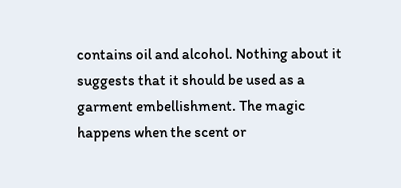contains oil and alcohol. Nothing about it suggests that it should be used as a garment embellishment. The magic happens when the scent or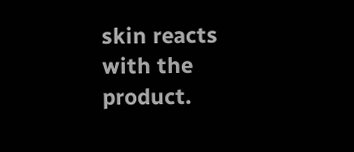skin reacts with the product.